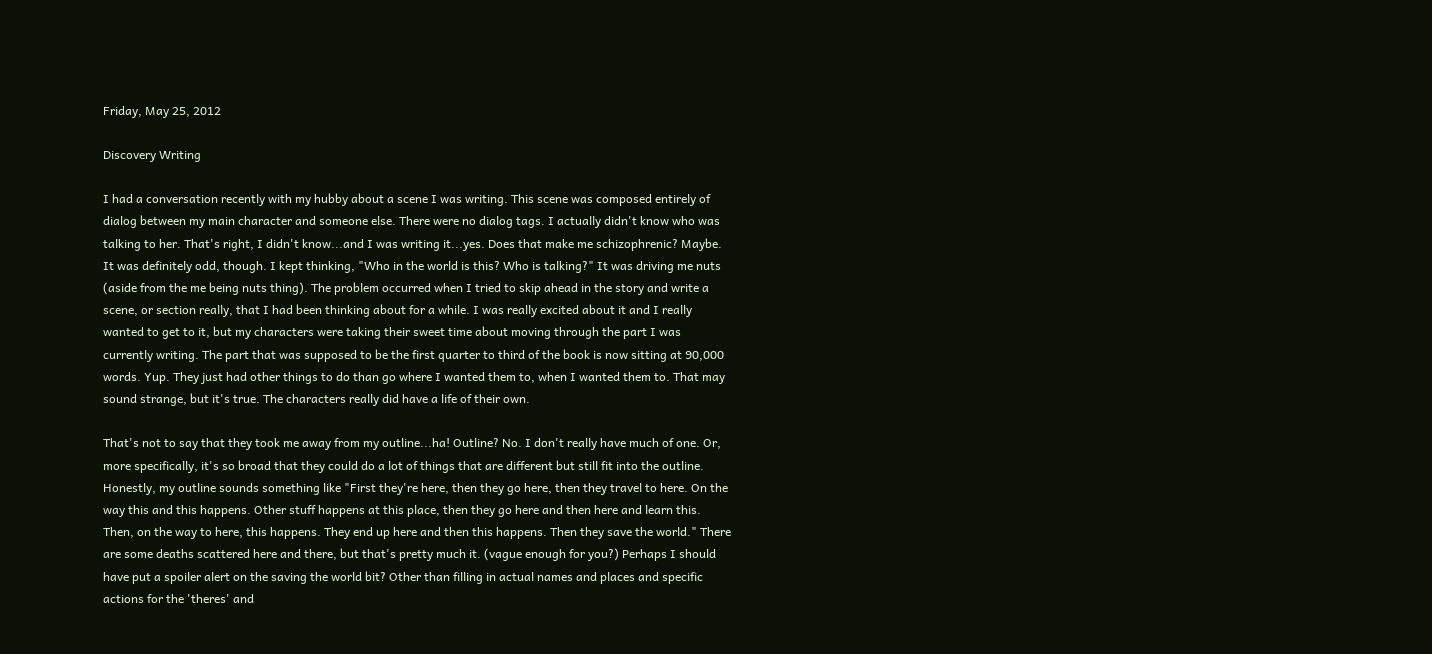Friday, May 25, 2012

Discovery Writing

I had a conversation recently with my hubby about a scene I was writing. This scene was composed entirely of dialog between my main character and someone else. There were no dialog tags. I actually didn't know who was talking to her. That's right, I didn't know...and I was writing it...yes. Does that make me schizophrenic? Maybe. It was definitely odd, though. I kept thinking, "Who in the world is this? Who is talking?" It was driving me nuts (aside from the me being nuts thing). The problem occurred when I tried to skip ahead in the story and write a scene, or section really, that I had been thinking about for a while. I was really excited about it and I really wanted to get to it, but my characters were taking their sweet time about moving through the part I was currently writing. The part that was supposed to be the first quarter to third of the book is now sitting at 90,000 words. Yup. They just had other things to do than go where I wanted them to, when I wanted them to. That may sound strange, but it's true. The characters really did have a life of their own.

That's not to say that they took me away from my outline...ha! Outline? No. I don't really have much of one. Or, more specifically, it's so broad that they could do a lot of things that are different but still fit into the outline. Honestly, my outline sounds something like "First they're here, then they go here, then they travel to here. On the way this and this happens. Other stuff happens at this place, then they go here and then here and learn this. Then, on the way to here, this happens. They end up here and then this happens. Then they save the world." There are some deaths scattered here and there, but that's pretty much it. (vague enough for you?) Perhaps I should have put a spoiler alert on the saving the world bit? Other than filling in actual names and places and specific actions for the 'theres' and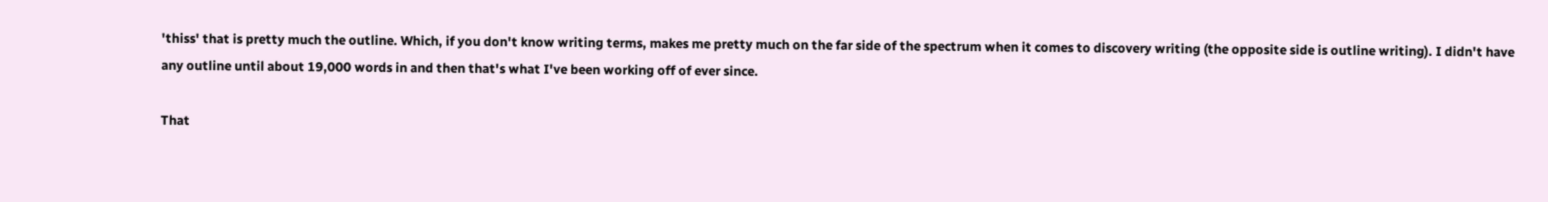'thiss' that is pretty much the outline. Which, if you don't know writing terms, makes me pretty much on the far side of the spectrum when it comes to discovery writing (the opposite side is outline writing). I didn't have any outline until about 19,000 words in and then that's what I've been working off of ever since.

That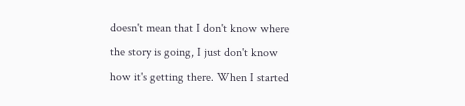doesn't mean that I don't know where the story is going, I just don't know how it's getting there. When I started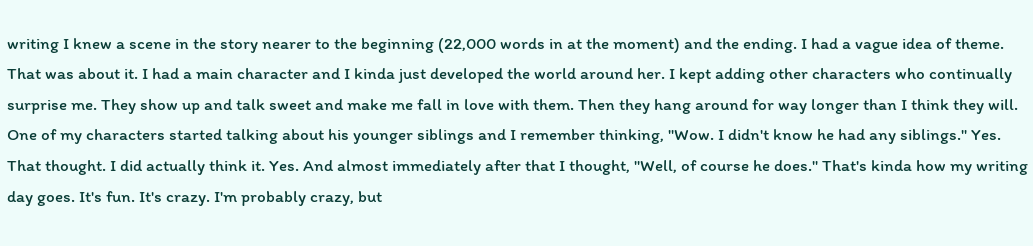writing I knew a scene in the story nearer to the beginning (22,000 words in at the moment) and the ending. I had a vague idea of theme. That was about it. I had a main character and I kinda just developed the world around her. I kept adding other characters who continually surprise me. They show up and talk sweet and make me fall in love with them. Then they hang around for way longer than I think they will. One of my characters started talking about his younger siblings and I remember thinking, "Wow. I didn't know he had any siblings." Yes. That thought. I did actually think it. Yes. And almost immediately after that I thought, "Well, of course he does." That's kinda how my writing day goes. It's fun. It's crazy. I'm probably crazy, but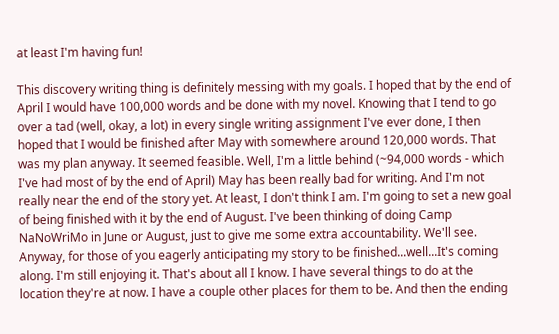at least I'm having fun!

This discovery writing thing is definitely messing with my goals. I hoped that by the end of April I would have 100,000 words and be done with my novel. Knowing that I tend to go over a tad (well, okay, a lot) in every single writing assignment I've ever done, I then hoped that I would be finished after May with somewhere around 120,000 words. That was my plan anyway. It seemed feasible. Well, I'm a little behind (~94,000 words - which I've had most of by the end of April) May has been really bad for writing. And I'm not really near the end of the story yet. At least, I don't think I am. I'm going to set a new goal of being finished with it by the end of August. I've been thinking of doing Camp NaNoWriMo in June or August, just to give me some extra accountability. We'll see. Anyway, for those of you eagerly anticipating my story to be finished...well...It's coming along. I'm still enjoying it. That's about all I know. I have several things to do at the location they're at now. I have a couple other places for them to be. And then the ending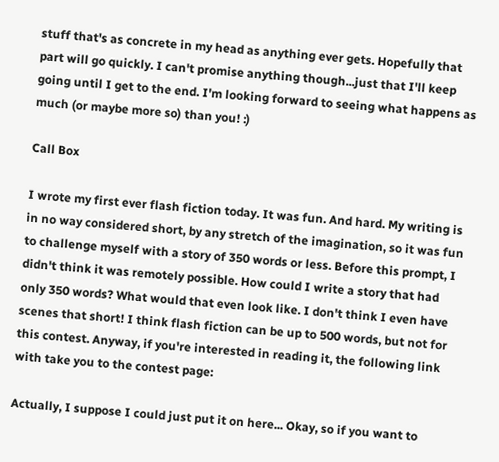stuff that's as concrete in my head as anything ever gets. Hopefully that part will go quickly. I can't promise anything though...just that I'll keep going until I get to the end. I'm looking forward to seeing what happens as much (or maybe more so) than you! :)

Call Box

I wrote my first ever flash fiction today. It was fun. And hard. My writing is in no way considered short, by any stretch of the imagination, so it was fun to challenge myself with a story of 350 words or less. Before this prompt, I didn't think it was remotely possible. How could I write a story that had only 350 words? What would that even look like. I don't think I even have scenes that short! I think flash fiction can be up to 500 words, but not for this contest. Anyway, if you're interested in reading it, the following link with take you to the contest page:

Actually, I suppose I could just put it on here... Okay, so if you want to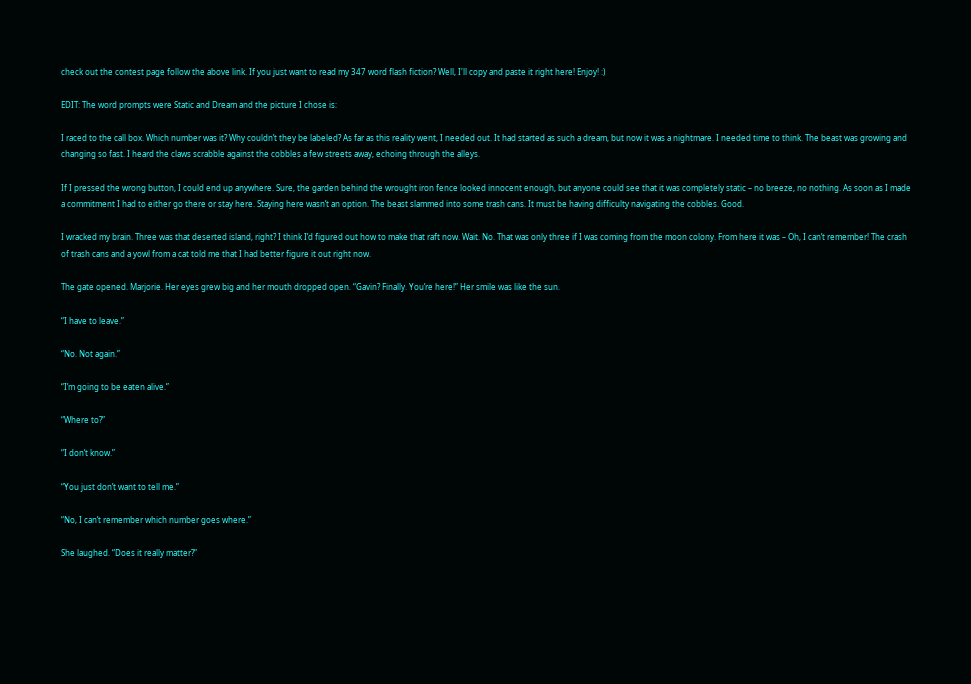check out the contest page follow the above link. If you just want to read my 347 word flash fiction? Well, I'll copy and paste it right here! Enjoy! :)

EDIT: The word prompts were Static and Dream and the picture I chose is:

I raced to the call box. Which number was it? Why couldn’t they be labeled? As far as this reality went, I needed out. It had started as such a dream, but now it was a nightmare. I needed time to think. The beast was growing and changing so fast. I heard the claws scrabble against the cobbles a few streets away, echoing through the alleys.

If I pressed the wrong button, I could end up anywhere. Sure, the garden behind the wrought iron fence looked innocent enough, but anyone could see that it was completely static – no breeze, no nothing. As soon as I made a commitment I had to either go there or stay here. Staying here wasn’t an option. The beast slammed into some trash cans. It must be having difficulty navigating the cobbles. Good.

I wracked my brain. Three was that deserted island, right? I think I’d figured out how to make that raft now. Wait. No. That was only three if I was coming from the moon colony. From here it was – Oh, I can’t remember! The crash of trash cans and a yowl from a cat told me that I had better figure it out right now.

The gate opened. Marjorie. Her eyes grew big and her mouth dropped open. “Gavin? Finally. You’re here!” Her smile was like the sun.

“I have to leave.”

“No. Not again.”

“I’m going to be eaten alive.”

“Where to?”

“I don’t know.”

“You just don’t want to tell me.”

“No, I can’t remember which number goes where.”

She laughed. “Does it really matter?”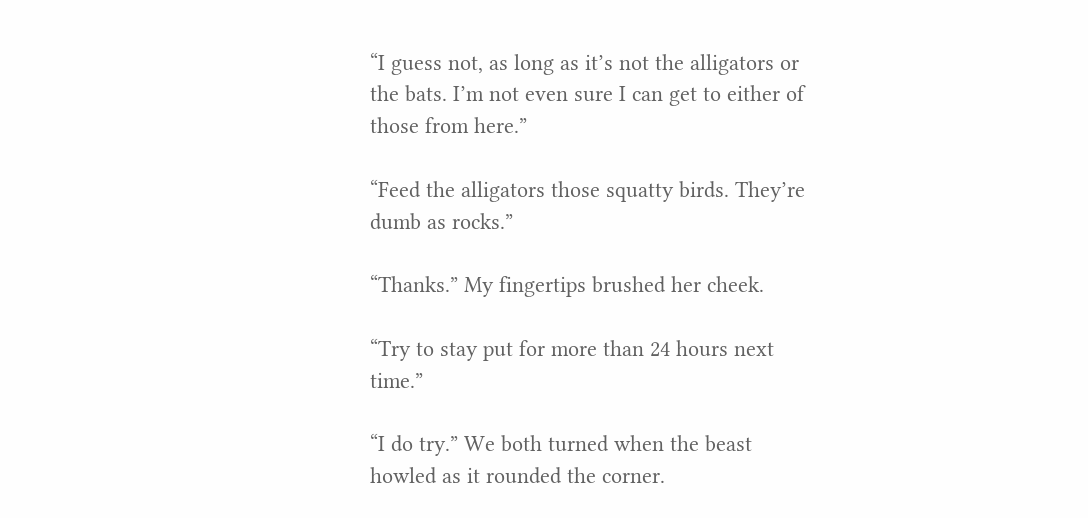“I guess not, as long as it’s not the alligators or the bats. I’m not even sure I can get to either of those from here.”

“Feed the alligators those squatty birds. They’re dumb as rocks.”

“Thanks.” My fingertips brushed her cheek.

“Try to stay put for more than 24 hours next time.”

“I do try.” We both turned when the beast howled as it rounded the corner.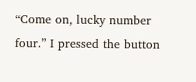“Come on, lucky number four.” I pressed the button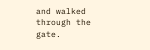and walked through the gate.